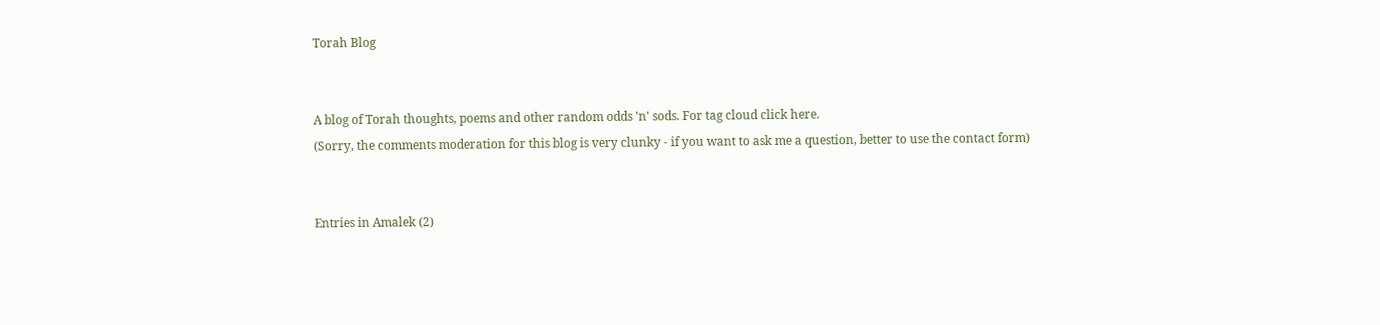Torah Blog


A blog of Torah thoughts, poems and other random odds 'n' sods. For tag cloud click here.
(Sorry, the comments moderation for this blog is very clunky - if you want to ask me a question, better to use the contact form)


Entries in Amalek (2)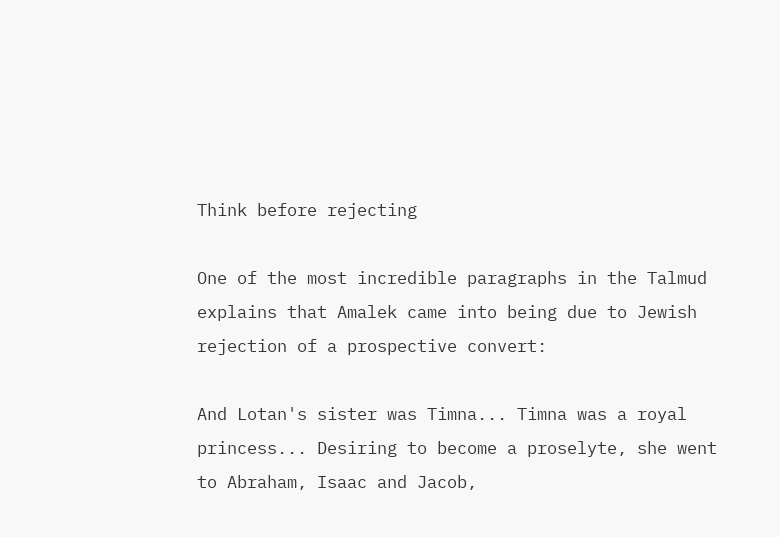Think before rejecting

One of the most incredible paragraphs in the Talmud explains that Amalek came into being due to Jewish rejection of a prospective convert:

And Lotan's sister was Timna... Timna was a royal princess... Desiring to become a proselyte, she went to Abraham, Isaac and Jacob,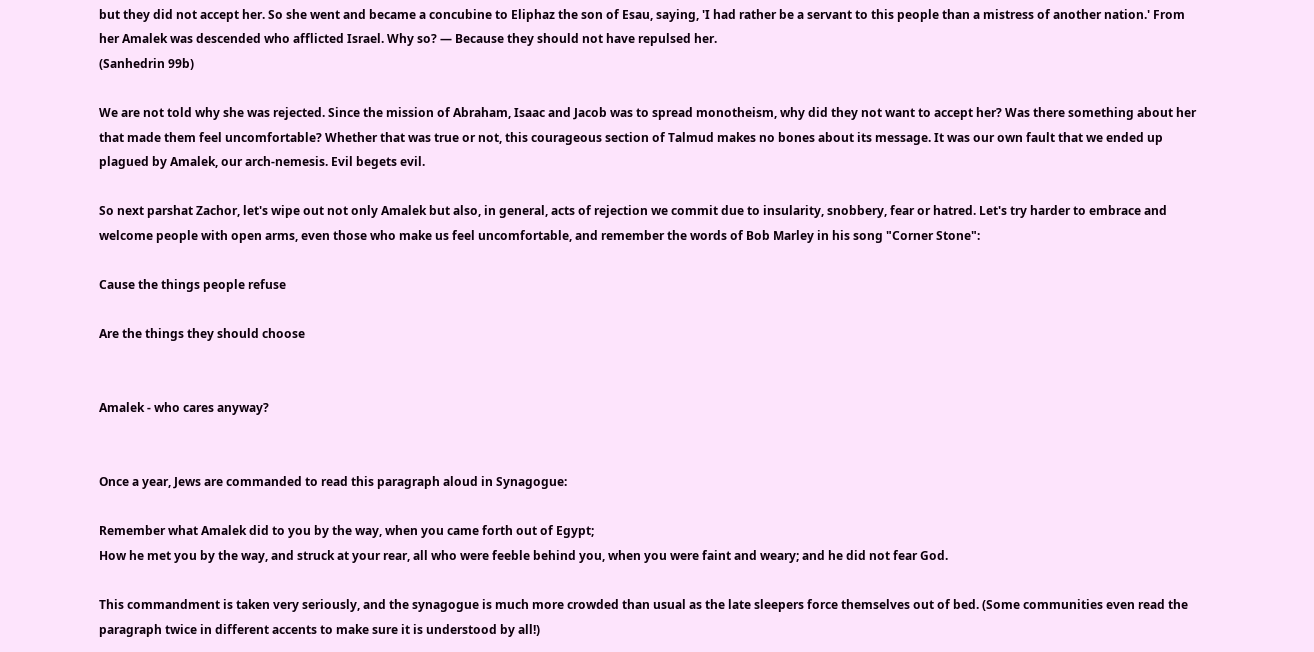but they did not accept her. So she went and became a concubine to Eliphaz the son of Esau, saying, 'I had rather be a servant to this people than a mistress of another nation.' From her Amalek was descended who afflicted Israel. Why so? — Because they should not have repulsed her.
(Sanhedrin 99b)

We are not told why she was rejected. Since the mission of Abraham, Isaac and Jacob was to spread monotheism, why did they not want to accept her? Was there something about her that made them feel uncomfortable? Whether that was true or not, this courageous section of Talmud makes no bones about its message. It was our own fault that we ended up plagued by Amalek, our arch-nemesis. Evil begets evil.

So next parshat Zachor, let's wipe out not only Amalek but also, in general, acts of rejection we commit due to insularity, snobbery, fear or hatred. Let's try harder to embrace and welcome people with open arms, even those who make us feel uncomfortable, and remember the words of Bob Marley in his song "Corner Stone":

Cause the things people refuse

Are the things they should choose


Amalek - who cares anyway?


Once a year, Jews are commanded to read this paragraph aloud in Synagogue:

Remember what Amalek did to you by the way, when you came forth out of Egypt;
How he met you by the way, and struck at your rear, all who were feeble behind you, when you were faint and weary; and he did not fear God.

This commandment is taken very seriously, and the synagogue is much more crowded than usual as the late sleepers force themselves out of bed. (Some communities even read the paragraph twice in different accents to make sure it is understood by all!)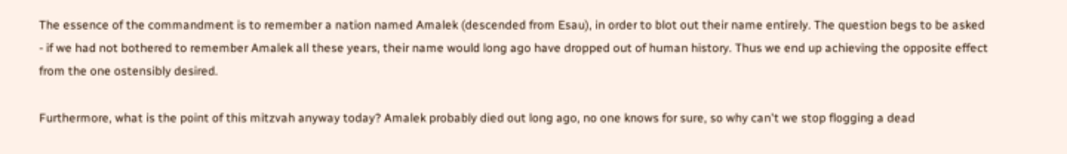The essence of the commandment is to remember a nation named Amalek (descended from Esau), in order to blot out their name entirely. The question begs to be asked - if we had not bothered to remember Amalek all these years, their name would long ago have dropped out of human history. Thus we end up achieving the opposite effect from the one ostensibly desired.

Furthermore, what is the point of this mitzvah anyway today? Amalek probably died out long ago, no one knows for sure, so why can't we stop flogging a dead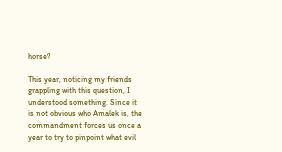horse?

This year, noticing my friends grappling with this question, I understood something. Since it is not obvious who Amalek is, the commandment forces us once a year to try to pinpoint what evil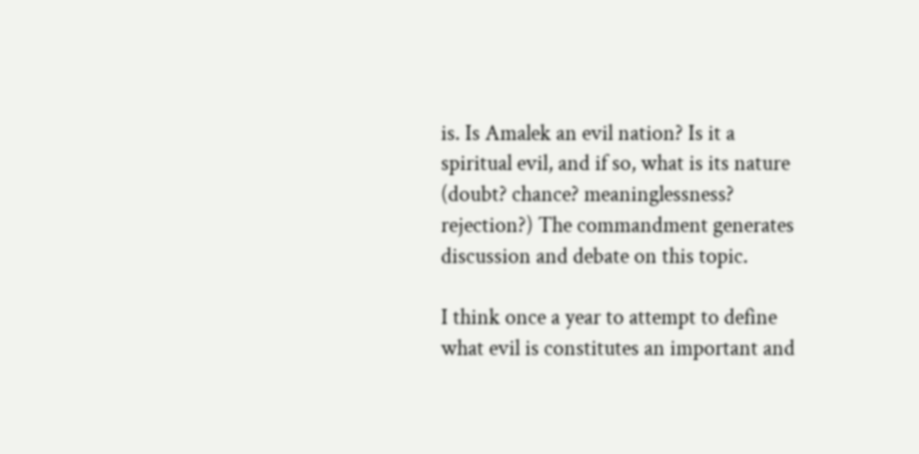is. Is Amalek an evil nation? Is it a spiritual evil, and if so, what is its nature (doubt? chance? meaninglessness? rejection?) The commandment generates discussion and debate on this topic.

I think once a year to attempt to define what evil is constitutes an important and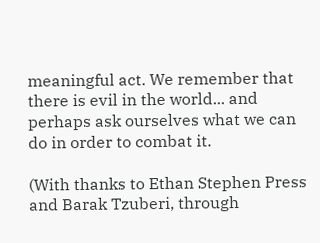meaningful act. We remember that there is evil in the world... and perhaps ask ourselves what we can do in order to combat it.

(With thanks to Ethan Stephen Press and Barak Tzuberi, through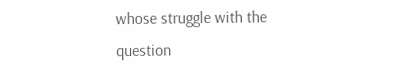whose struggle with the question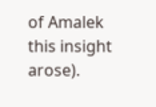of Amalek this insight arose).